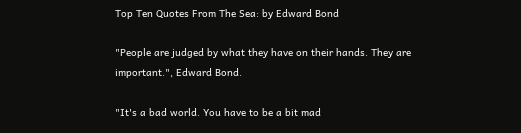Top Ten Quotes From The Sea: by Edward Bond

"People are judged by what they have on their hands. They are important.", Edward Bond.

"It's a bad world. You have to be a bit mad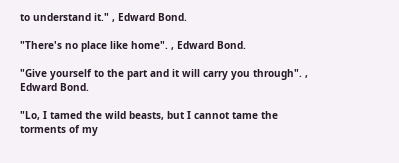to understand it." , Edward Bond.

"There's no place like home". , Edward Bond.

"Give yourself to the part and it will carry you through". , Edward Bond.

"Lo, I tamed the wild beasts, but I cannot tame the torments of my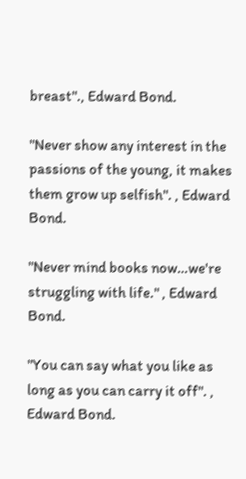breast"., Edward Bond.

"Never show any interest in the passions of the young, it makes them grow up selfish". , Edward Bond.

"Never mind books now…we're struggling with life." , Edward Bond.

"You can say what you like as long as you can carry it off". , Edward Bond.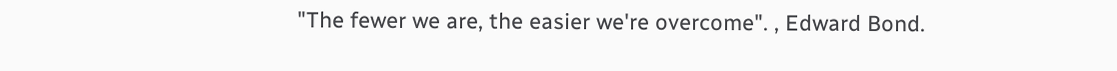"The fewer we are, the easier we're overcome". , Edward Bond.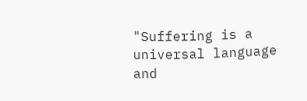"Suffering is a universal language and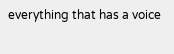everything that has a voice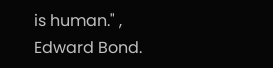is human." , Edward Bond.